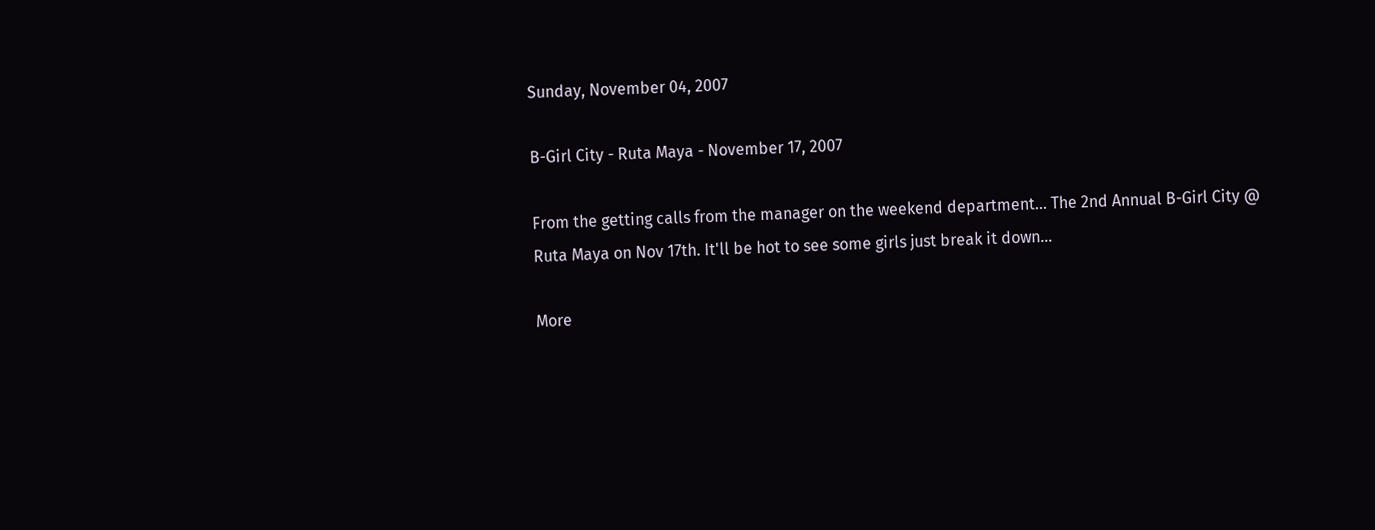Sunday, November 04, 2007

B-Girl City - Ruta Maya - November 17, 2007

From the getting calls from the manager on the weekend department... The 2nd Annual B-Girl City @ Ruta Maya on Nov 17th. It'll be hot to see some girls just break it down...

More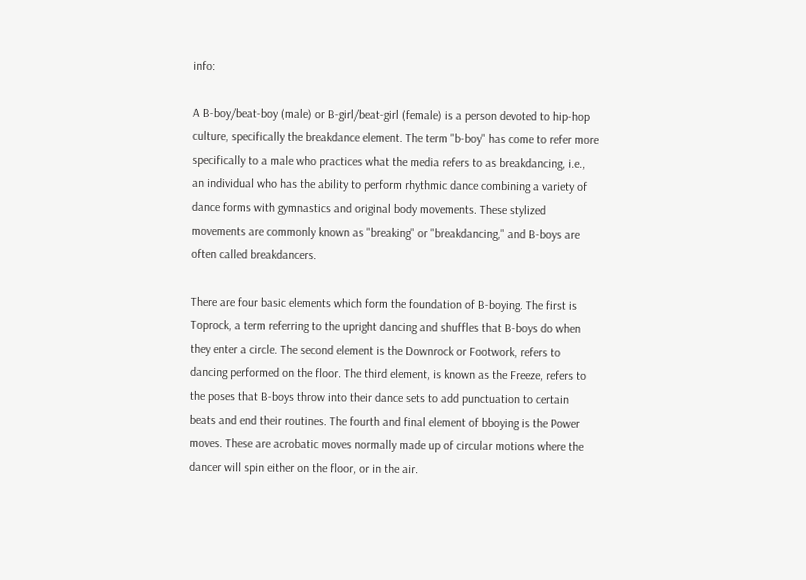info:

A B-boy/beat-boy (male) or B-girl/beat-girl (female) is a person devoted to hip-hop culture, specifically the breakdance element. The term "b-boy" has come to refer more specifically to a male who practices what the media refers to as breakdancing, i.e., an individual who has the ability to perform rhythmic dance combining a variety of dance forms with gymnastics and original body movements. These stylized movements are commonly known as "breaking" or "breakdancing," and B-boys are often called breakdancers.

There are four basic elements which form the foundation of B-boying. The first is Toprock, a term referring to the upright dancing and shuffles that B-boys do when they enter a circle. The second element is the Downrock or Footwork, refers to dancing performed on the floor. The third element, is known as the Freeze, refers to the poses that B-boys throw into their dance sets to add punctuation to certain beats and end their routines. The fourth and final element of bboying is the Power moves. These are acrobatic moves normally made up of circular motions where the dancer will spin either on the floor, or in the air.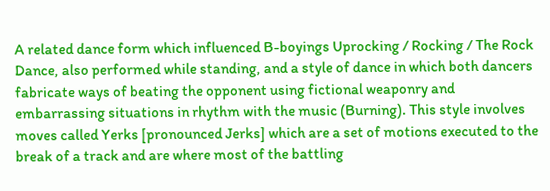A related dance form which influenced B-boyings Uprocking / Rocking / The Rock Dance, also performed while standing, and a style of dance in which both dancers fabricate ways of beating the opponent using fictional weaponry and embarrassing situations in rhythm with the music (Burning). This style involves moves called Yerks [pronounced Jerks] which are a set of motions executed to the break of a track and are where most of the battling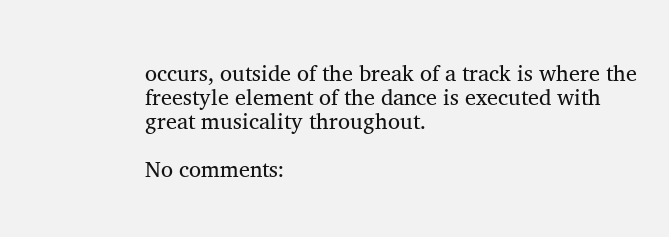occurs, outside of the break of a track is where the freestyle element of the dance is executed with great musicality throughout.

No comments: